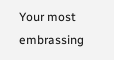Your most embrassing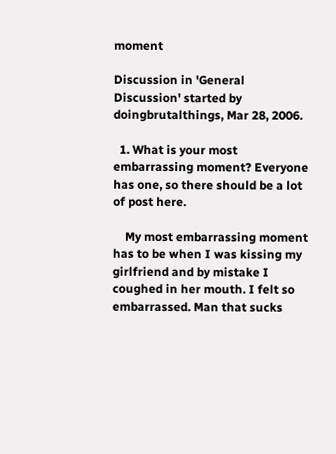moment

Discussion in 'General Discussion' started by doingbrutalthings, Mar 28, 2006.

  1. What is your most embarrassing moment? Everyone has one, so there should be a lot of post here.

    My most embarrassing moment has to be when I was kissing my girlfriend and by mistake I coughed in her mouth. I felt so embarrassed. Man that sucks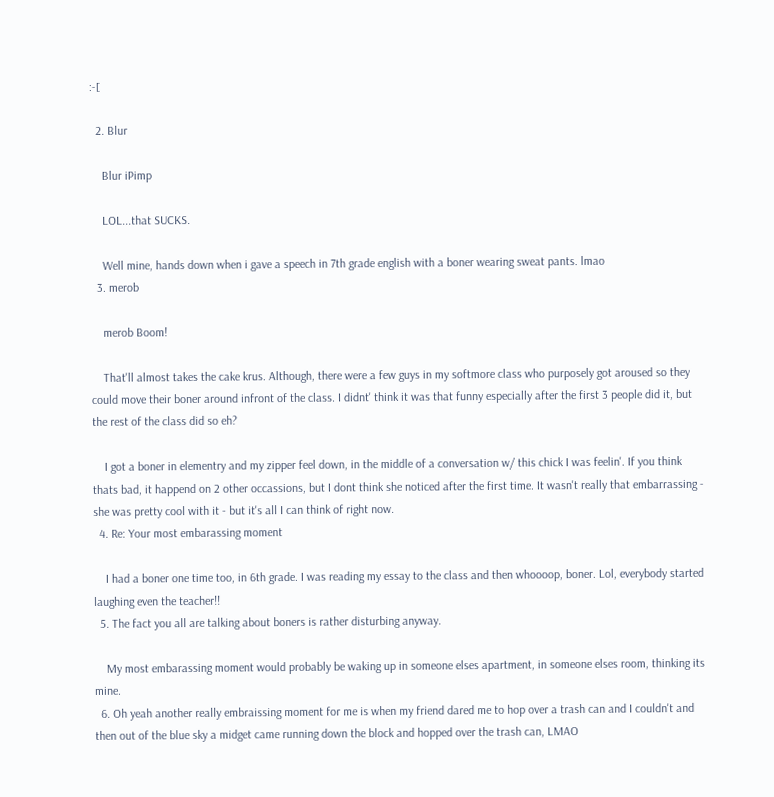:-[

  2. Blur

    Blur iPimp

    LOL...that SUCKS.

    Well mine, hands down when i gave a speech in 7th grade english with a boner wearing sweat pants. lmao
  3. merob

    merob Boom!

    That'll almost takes the cake krus. Although, there were a few guys in my softmore class who purposely got aroused so they could move their boner around infront of the class. I didnt' think it was that funny especially after the first 3 people did it, but the rest of the class did so eh?

    I got a boner in elementry and my zipper feel down, in the middle of a conversation w/ this chick I was feelin'. If you think thats bad, it happend on 2 other occassions, but I dont think she noticed after the first time. It wasn't really that embarrassing - she was pretty cool with it - but it's all I can think of right now.
  4. Re: Your most embarassing moment

    I had a boner one time too, in 6th grade. I was reading my essay to the class and then whoooop, boner. Lol, everybody started laughing even the teacher!!
  5. The fact you all are talking about boners is rather disturbing anyway.

    My most embarassing moment would probably be waking up in someone elses apartment, in someone elses room, thinking its mine.
  6. Oh yeah another really embraissing moment for me is when my friend dared me to hop over a trash can and I couldn't and then out of the blue sky a midget came running down the block and hopped over the trash can, LMAO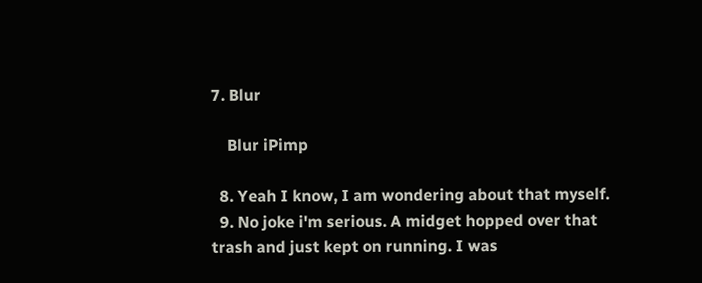7. Blur

    Blur iPimp

  8. Yeah I know, I am wondering about that myself.
  9. No joke i'm serious. A midget hopped over that trash and just kept on running. I was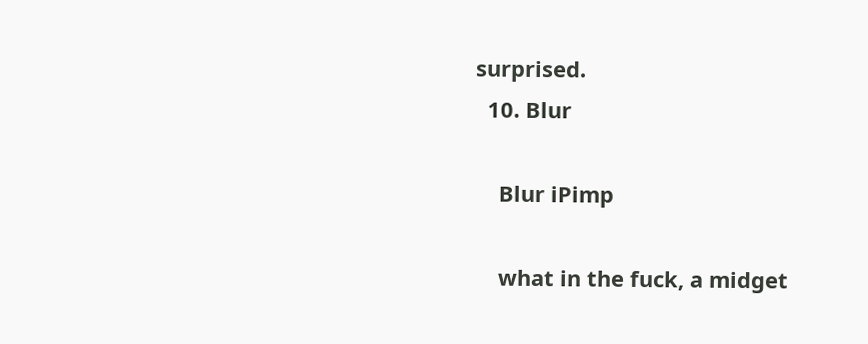surprised.
  10. Blur

    Blur iPimp

    what in the fuck, a midget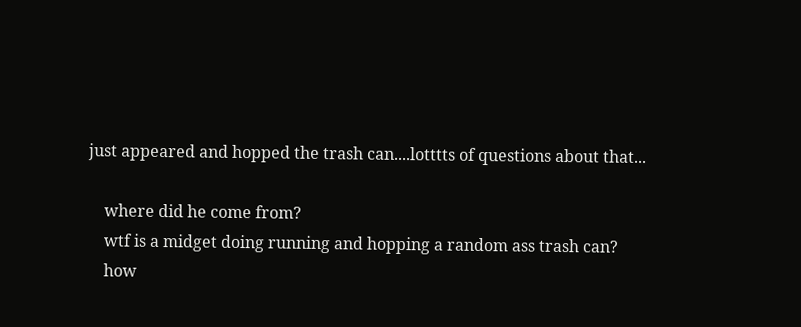just appeared and hopped the trash can....lotttts of questions about that...

    where did he come from?
    wtf is a midget doing running and hopping a random ass trash can?
    how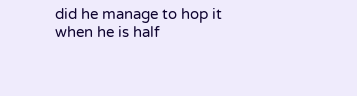did he manage to hop it when he is half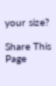your size?

Share This Page